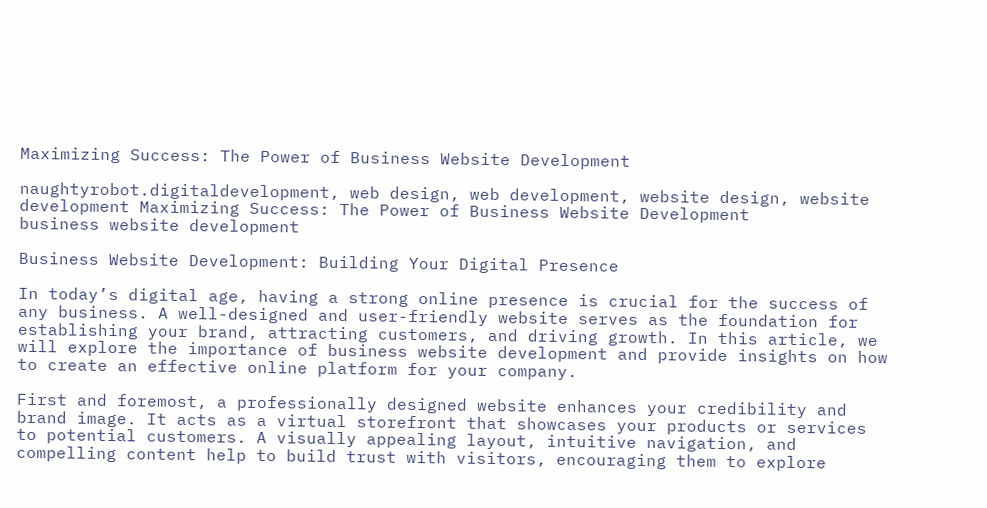Maximizing Success: The Power of Business Website Development

naughtyrobot.digitaldevelopment, web design, web development, website design, website development Maximizing Success: The Power of Business Website Development
business website development

Business Website Development: Building Your Digital Presence

In today’s digital age, having a strong online presence is crucial for the success of any business. A well-designed and user-friendly website serves as the foundation for establishing your brand, attracting customers, and driving growth. In this article, we will explore the importance of business website development and provide insights on how to create an effective online platform for your company.

First and foremost, a professionally designed website enhances your credibility and brand image. It acts as a virtual storefront that showcases your products or services to potential customers. A visually appealing layout, intuitive navigation, and compelling content help to build trust with visitors, encouraging them to explore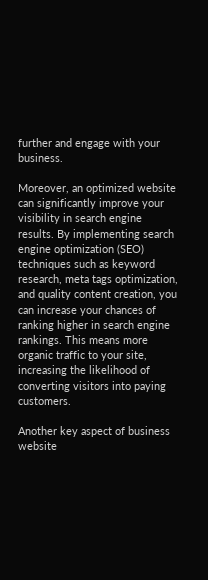further and engage with your business.

Moreover, an optimized website can significantly improve your visibility in search engine results. By implementing search engine optimization (SEO) techniques such as keyword research, meta tags optimization, and quality content creation, you can increase your chances of ranking higher in search engine rankings. This means more organic traffic to your site, increasing the likelihood of converting visitors into paying customers.

Another key aspect of business website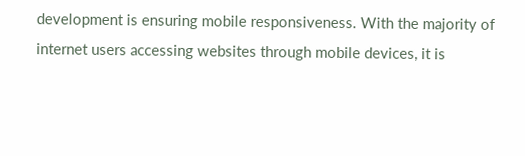development is ensuring mobile responsiveness. With the majority of internet users accessing websites through mobile devices, it is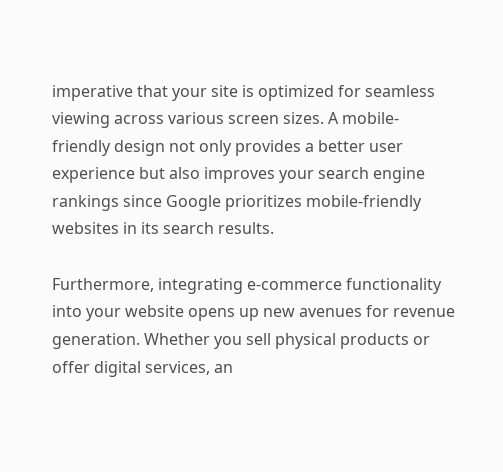imperative that your site is optimized for seamless viewing across various screen sizes. A mobile-friendly design not only provides a better user experience but also improves your search engine rankings since Google prioritizes mobile-friendly websites in its search results.

Furthermore, integrating e-commerce functionality into your website opens up new avenues for revenue generation. Whether you sell physical products or offer digital services, an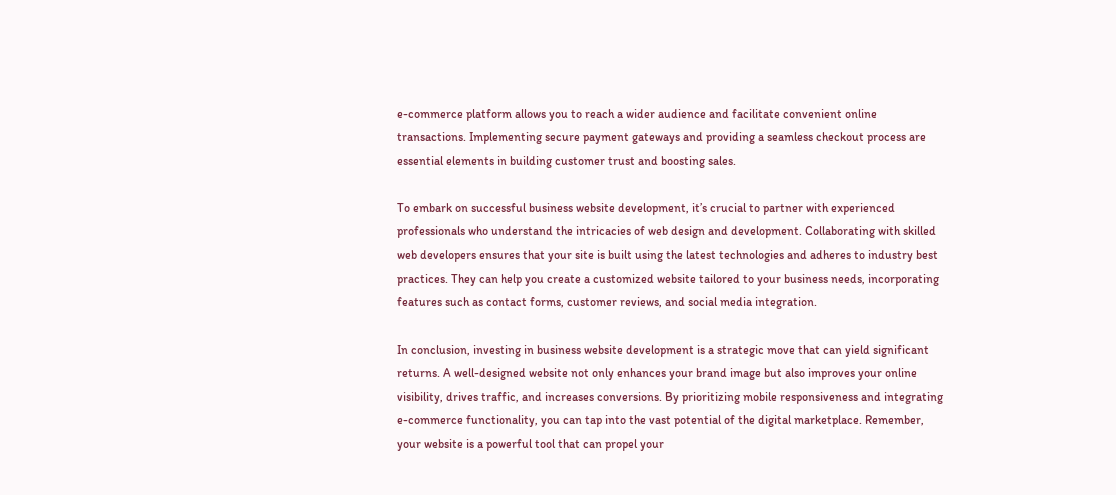e-commerce platform allows you to reach a wider audience and facilitate convenient online transactions. Implementing secure payment gateways and providing a seamless checkout process are essential elements in building customer trust and boosting sales.

To embark on successful business website development, it’s crucial to partner with experienced professionals who understand the intricacies of web design and development. Collaborating with skilled web developers ensures that your site is built using the latest technologies and adheres to industry best practices. They can help you create a customized website tailored to your business needs, incorporating features such as contact forms, customer reviews, and social media integration.

In conclusion, investing in business website development is a strategic move that can yield significant returns. A well-designed website not only enhances your brand image but also improves your online visibility, drives traffic, and increases conversions. By prioritizing mobile responsiveness and integrating e-commerce functionality, you can tap into the vast potential of the digital marketplace. Remember, your website is a powerful tool that can propel your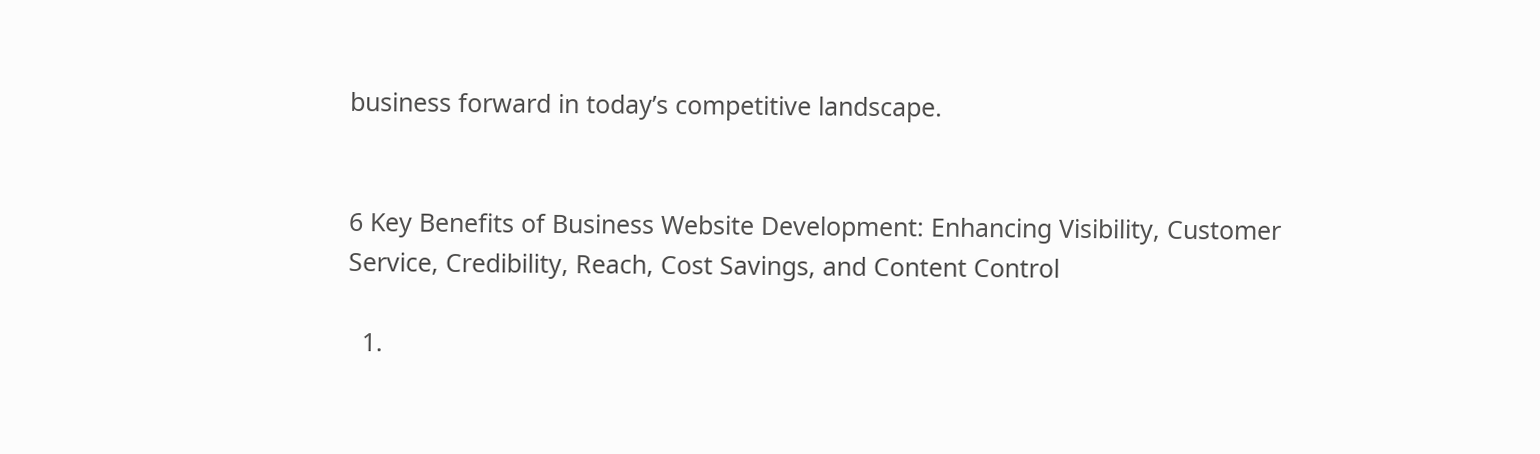business forward in today’s competitive landscape.


6 Key Benefits of Business Website Development: Enhancing Visibility, Customer Service, Credibility, Reach, Cost Savings, and Content Control

  1.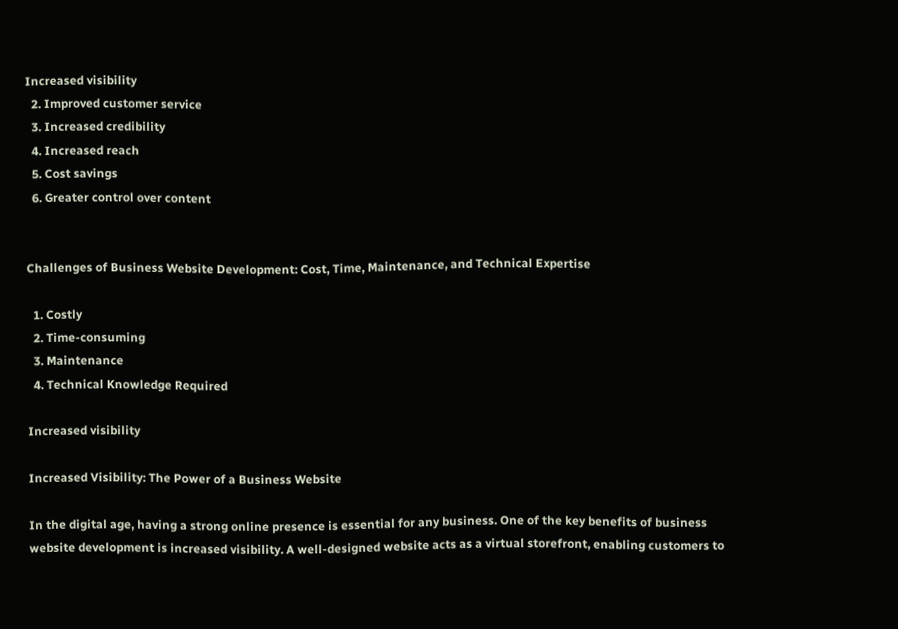Increased visibility
  2. Improved customer service
  3. Increased credibility
  4. Increased reach
  5. Cost savings
  6. Greater control over content


Challenges of Business Website Development: Cost, Time, Maintenance, and Technical Expertise

  1. Costly
  2. Time-consuming
  3. Maintenance
  4. Technical Knowledge Required

Increased visibility

Increased Visibility: The Power of a Business Website

In the digital age, having a strong online presence is essential for any business. One of the key benefits of business website development is increased visibility. A well-designed website acts as a virtual storefront, enabling customers to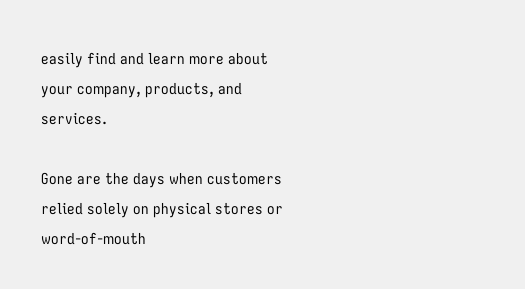easily find and learn more about your company, products, and services.

Gone are the days when customers relied solely on physical stores or word-of-mouth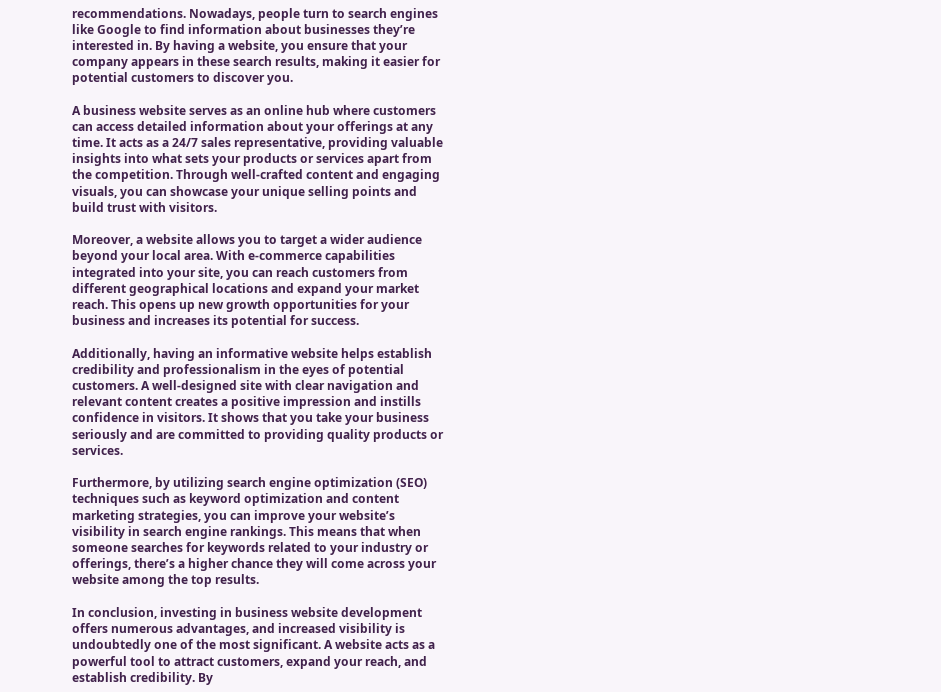recommendations. Nowadays, people turn to search engines like Google to find information about businesses they’re interested in. By having a website, you ensure that your company appears in these search results, making it easier for potential customers to discover you.

A business website serves as an online hub where customers can access detailed information about your offerings at any time. It acts as a 24/7 sales representative, providing valuable insights into what sets your products or services apart from the competition. Through well-crafted content and engaging visuals, you can showcase your unique selling points and build trust with visitors.

Moreover, a website allows you to target a wider audience beyond your local area. With e-commerce capabilities integrated into your site, you can reach customers from different geographical locations and expand your market reach. This opens up new growth opportunities for your business and increases its potential for success.

Additionally, having an informative website helps establish credibility and professionalism in the eyes of potential customers. A well-designed site with clear navigation and relevant content creates a positive impression and instills confidence in visitors. It shows that you take your business seriously and are committed to providing quality products or services.

Furthermore, by utilizing search engine optimization (SEO) techniques such as keyword optimization and content marketing strategies, you can improve your website’s visibility in search engine rankings. This means that when someone searches for keywords related to your industry or offerings, there’s a higher chance they will come across your website among the top results.

In conclusion, investing in business website development offers numerous advantages, and increased visibility is undoubtedly one of the most significant. A website acts as a powerful tool to attract customers, expand your reach, and establish credibility. By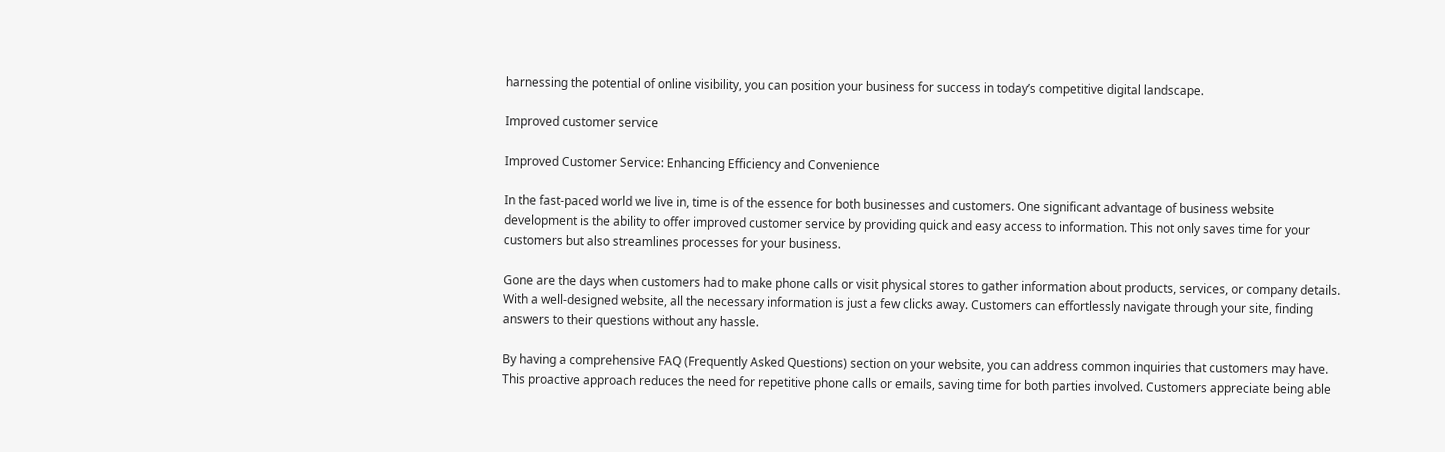harnessing the potential of online visibility, you can position your business for success in today’s competitive digital landscape.

Improved customer service

Improved Customer Service: Enhancing Efficiency and Convenience

In the fast-paced world we live in, time is of the essence for both businesses and customers. One significant advantage of business website development is the ability to offer improved customer service by providing quick and easy access to information. This not only saves time for your customers but also streamlines processes for your business.

Gone are the days when customers had to make phone calls or visit physical stores to gather information about products, services, or company details. With a well-designed website, all the necessary information is just a few clicks away. Customers can effortlessly navigate through your site, finding answers to their questions without any hassle.

By having a comprehensive FAQ (Frequently Asked Questions) section on your website, you can address common inquiries that customers may have. This proactive approach reduces the need for repetitive phone calls or emails, saving time for both parties involved. Customers appreciate being able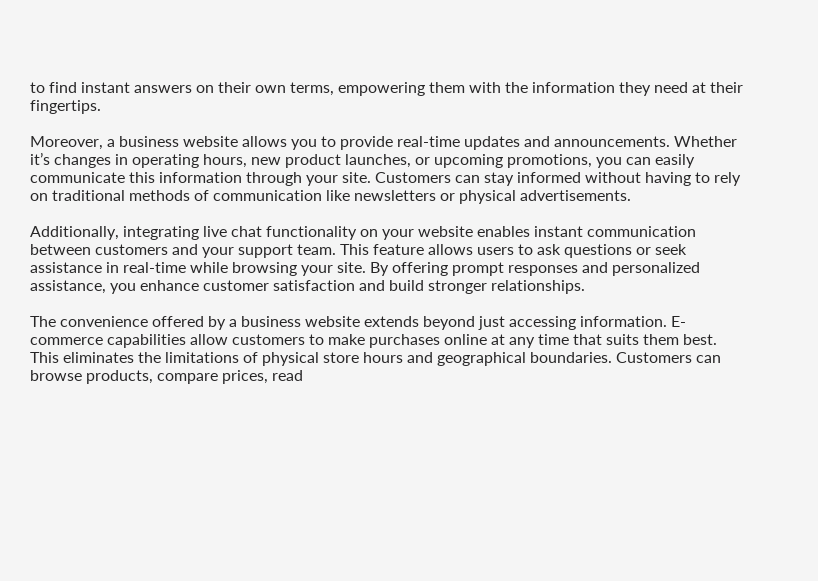to find instant answers on their own terms, empowering them with the information they need at their fingertips.

Moreover, a business website allows you to provide real-time updates and announcements. Whether it’s changes in operating hours, new product launches, or upcoming promotions, you can easily communicate this information through your site. Customers can stay informed without having to rely on traditional methods of communication like newsletters or physical advertisements.

Additionally, integrating live chat functionality on your website enables instant communication between customers and your support team. This feature allows users to ask questions or seek assistance in real-time while browsing your site. By offering prompt responses and personalized assistance, you enhance customer satisfaction and build stronger relationships.

The convenience offered by a business website extends beyond just accessing information. E-commerce capabilities allow customers to make purchases online at any time that suits them best. This eliminates the limitations of physical store hours and geographical boundaries. Customers can browse products, compare prices, read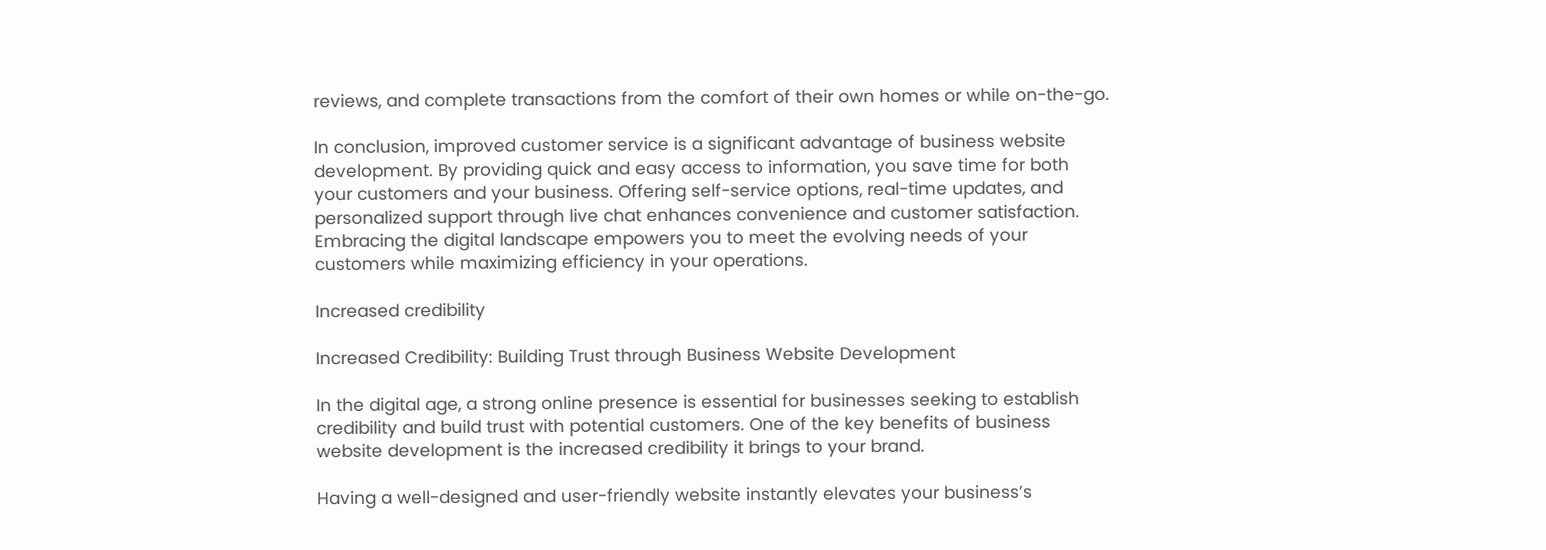reviews, and complete transactions from the comfort of their own homes or while on-the-go.

In conclusion, improved customer service is a significant advantage of business website development. By providing quick and easy access to information, you save time for both your customers and your business. Offering self-service options, real-time updates, and personalized support through live chat enhances convenience and customer satisfaction. Embracing the digital landscape empowers you to meet the evolving needs of your customers while maximizing efficiency in your operations.

Increased credibility

Increased Credibility: Building Trust through Business Website Development

In the digital age, a strong online presence is essential for businesses seeking to establish credibility and build trust with potential customers. One of the key benefits of business website development is the increased credibility it brings to your brand.

Having a well-designed and user-friendly website instantly elevates your business’s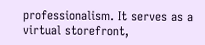professionalism. It serves as a virtual storefront,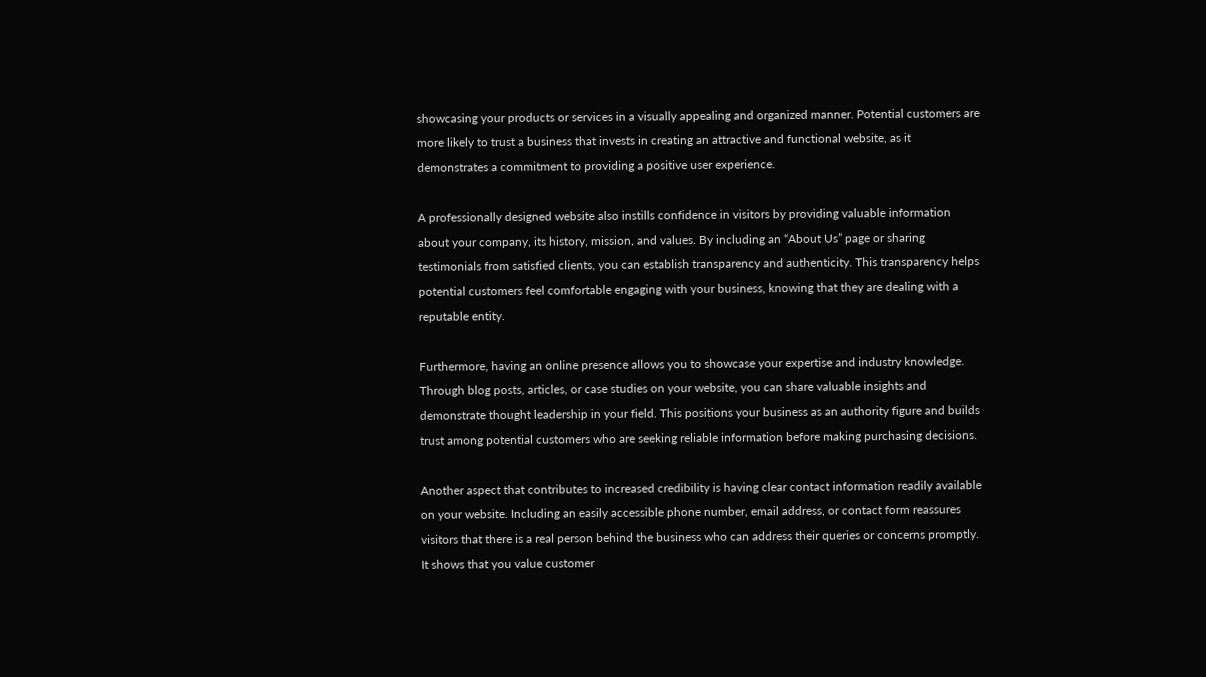showcasing your products or services in a visually appealing and organized manner. Potential customers are more likely to trust a business that invests in creating an attractive and functional website, as it demonstrates a commitment to providing a positive user experience.

A professionally designed website also instills confidence in visitors by providing valuable information about your company, its history, mission, and values. By including an “About Us” page or sharing testimonials from satisfied clients, you can establish transparency and authenticity. This transparency helps potential customers feel comfortable engaging with your business, knowing that they are dealing with a reputable entity.

Furthermore, having an online presence allows you to showcase your expertise and industry knowledge. Through blog posts, articles, or case studies on your website, you can share valuable insights and demonstrate thought leadership in your field. This positions your business as an authority figure and builds trust among potential customers who are seeking reliable information before making purchasing decisions.

Another aspect that contributes to increased credibility is having clear contact information readily available on your website. Including an easily accessible phone number, email address, or contact form reassures visitors that there is a real person behind the business who can address their queries or concerns promptly. It shows that you value customer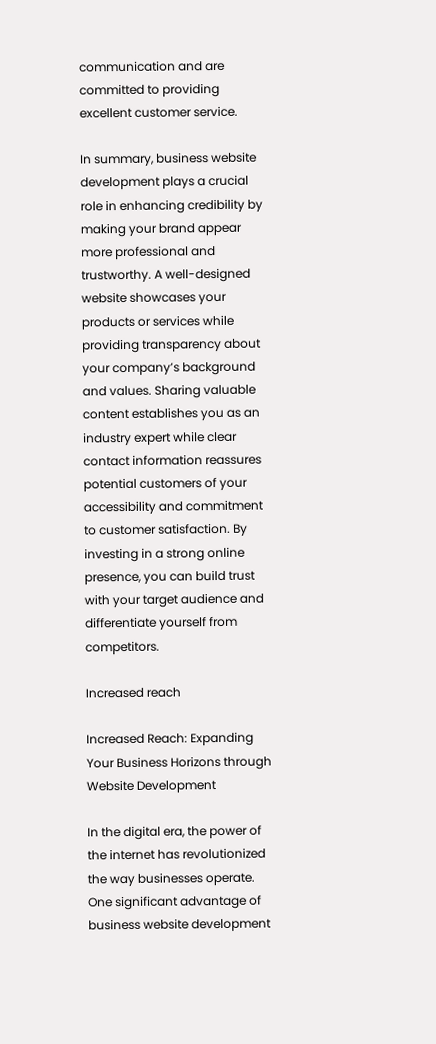communication and are committed to providing excellent customer service.

In summary, business website development plays a crucial role in enhancing credibility by making your brand appear more professional and trustworthy. A well-designed website showcases your products or services while providing transparency about your company’s background and values. Sharing valuable content establishes you as an industry expert while clear contact information reassures potential customers of your accessibility and commitment to customer satisfaction. By investing in a strong online presence, you can build trust with your target audience and differentiate yourself from competitors.

Increased reach

Increased Reach: Expanding Your Business Horizons through Website Development

In the digital era, the power of the internet has revolutionized the way businesses operate. One significant advantage of business website development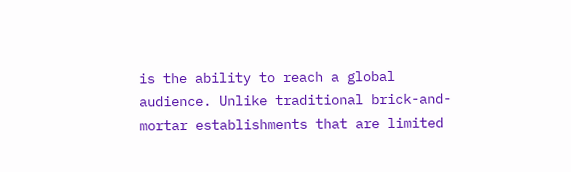is the ability to reach a global audience. Unlike traditional brick-and-mortar establishments that are limited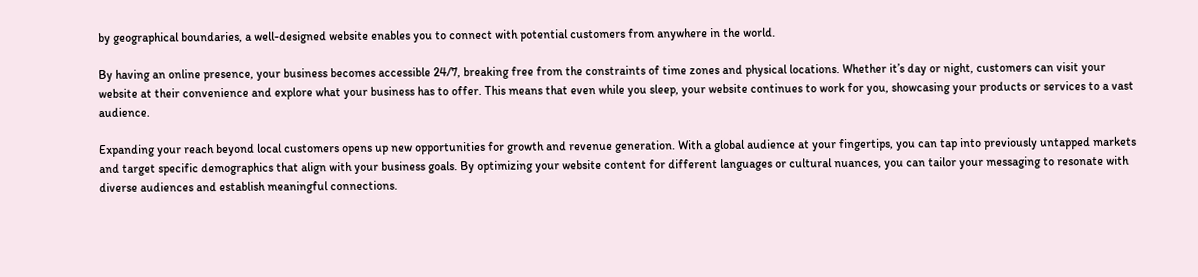by geographical boundaries, a well-designed website enables you to connect with potential customers from anywhere in the world.

By having an online presence, your business becomes accessible 24/7, breaking free from the constraints of time zones and physical locations. Whether it’s day or night, customers can visit your website at their convenience and explore what your business has to offer. This means that even while you sleep, your website continues to work for you, showcasing your products or services to a vast audience.

Expanding your reach beyond local customers opens up new opportunities for growth and revenue generation. With a global audience at your fingertips, you can tap into previously untapped markets and target specific demographics that align with your business goals. By optimizing your website content for different languages or cultural nuances, you can tailor your messaging to resonate with diverse audiences and establish meaningful connections.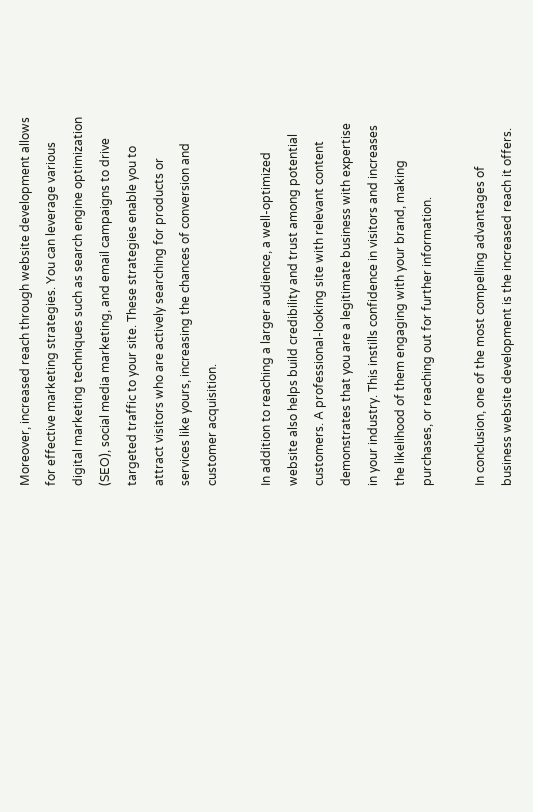Moreover, increased reach through website development allows for effective marketing strategies. You can leverage various digital marketing techniques such as search engine optimization (SEO), social media marketing, and email campaigns to drive targeted traffic to your site. These strategies enable you to attract visitors who are actively searching for products or services like yours, increasing the chances of conversion and customer acquisition.

In addition to reaching a larger audience, a well-optimized website also helps build credibility and trust among potential customers. A professional-looking site with relevant content demonstrates that you are a legitimate business with expertise in your industry. This instills confidence in visitors and increases the likelihood of them engaging with your brand, making purchases, or reaching out for further information.

In conclusion, one of the most compelling advantages of business website development is the increased reach it offers.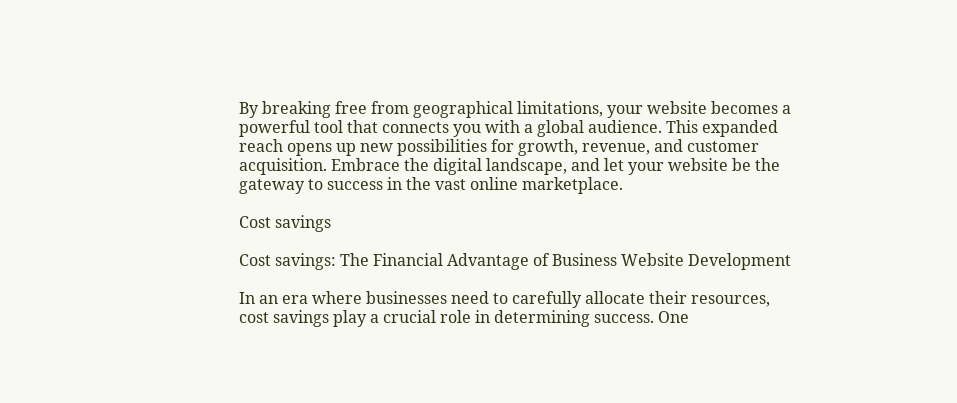By breaking free from geographical limitations, your website becomes a powerful tool that connects you with a global audience. This expanded reach opens up new possibilities for growth, revenue, and customer acquisition. Embrace the digital landscape, and let your website be the gateway to success in the vast online marketplace.

Cost savings

Cost savings: The Financial Advantage of Business Website Development

In an era where businesses need to carefully allocate their resources, cost savings play a crucial role in determining success. One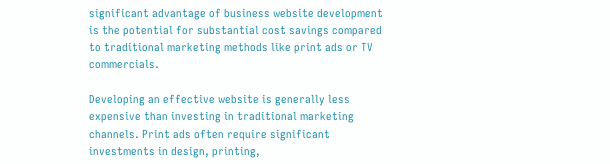significant advantage of business website development is the potential for substantial cost savings compared to traditional marketing methods like print ads or TV commercials.

Developing an effective website is generally less expensive than investing in traditional marketing channels. Print ads often require significant investments in design, printing,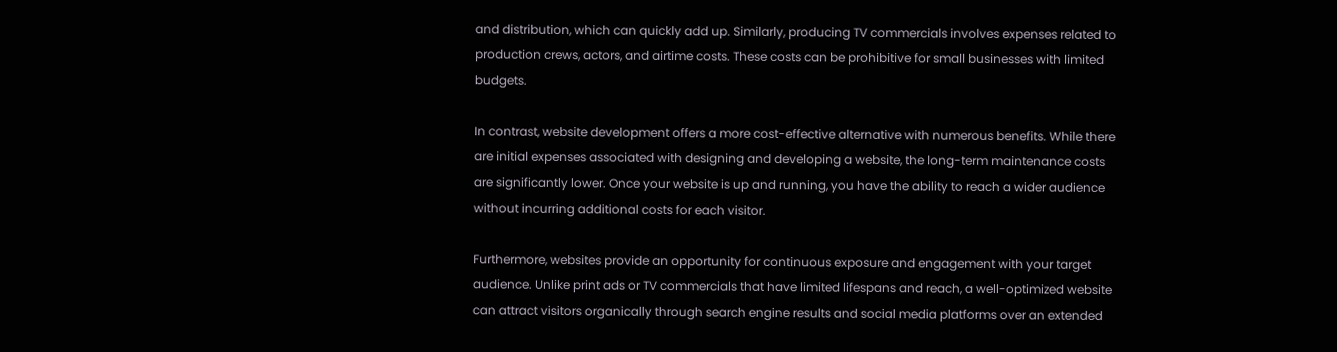and distribution, which can quickly add up. Similarly, producing TV commercials involves expenses related to production crews, actors, and airtime costs. These costs can be prohibitive for small businesses with limited budgets.

In contrast, website development offers a more cost-effective alternative with numerous benefits. While there are initial expenses associated with designing and developing a website, the long-term maintenance costs are significantly lower. Once your website is up and running, you have the ability to reach a wider audience without incurring additional costs for each visitor.

Furthermore, websites provide an opportunity for continuous exposure and engagement with your target audience. Unlike print ads or TV commercials that have limited lifespans and reach, a well-optimized website can attract visitors organically through search engine results and social media platforms over an extended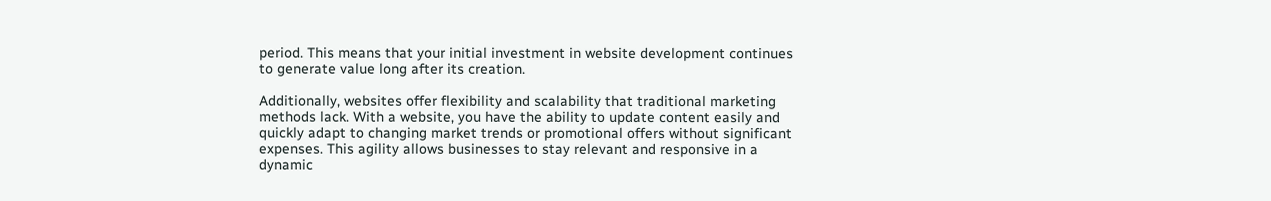period. This means that your initial investment in website development continues to generate value long after its creation.

Additionally, websites offer flexibility and scalability that traditional marketing methods lack. With a website, you have the ability to update content easily and quickly adapt to changing market trends or promotional offers without significant expenses. This agility allows businesses to stay relevant and responsive in a dynamic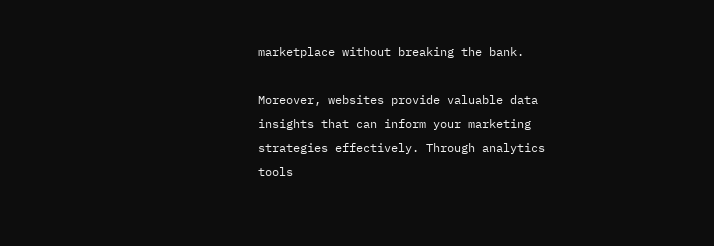marketplace without breaking the bank.

Moreover, websites provide valuable data insights that can inform your marketing strategies effectively. Through analytics tools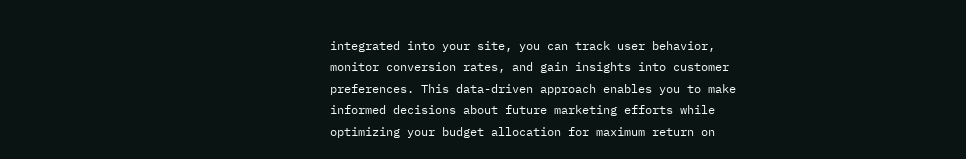integrated into your site, you can track user behavior, monitor conversion rates, and gain insights into customer preferences. This data-driven approach enables you to make informed decisions about future marketing efforts while optimizing your budget allocation for maximum return on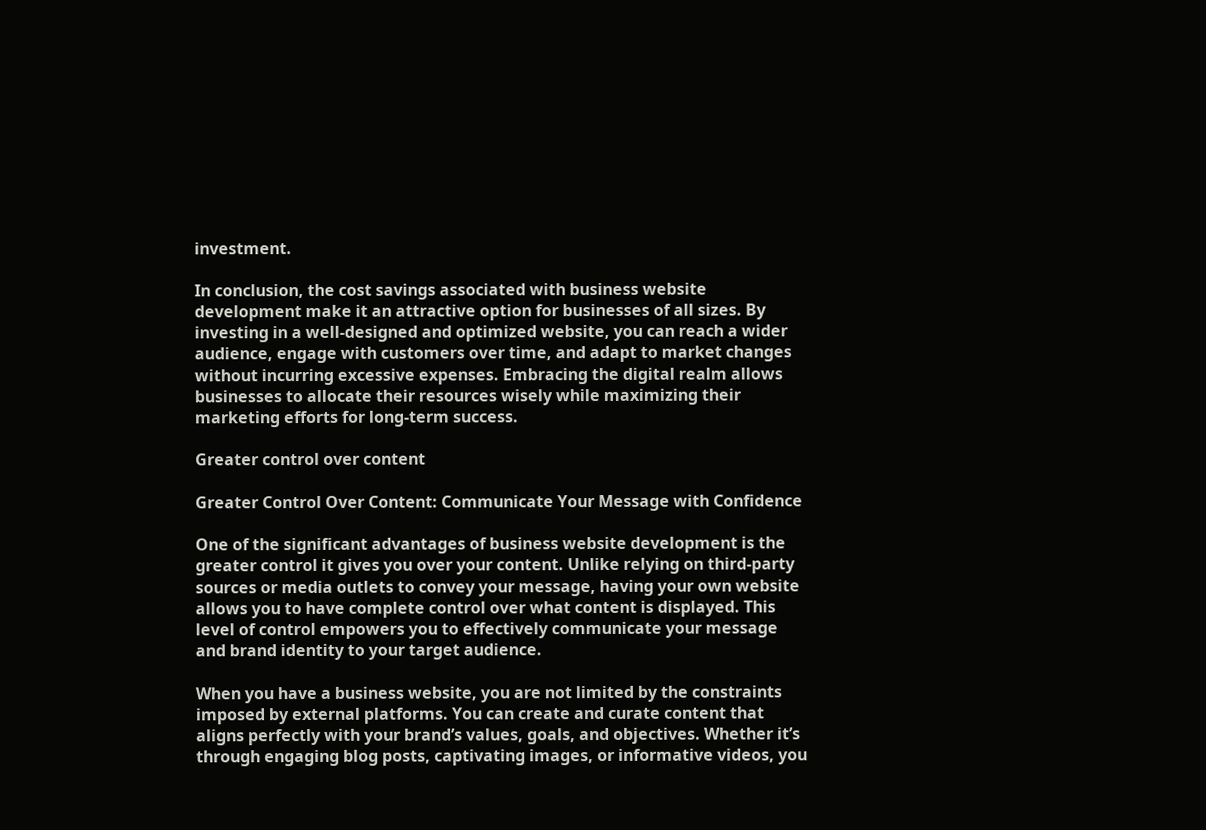investment.

In conclusion, the cost savings associated with business website development make it an attractive option for businesses of all sizes. By investing in a well-designed and optimized website, you can reach a wider audience, engage with customers over time, and adapt to market changes without incurring excessive expenses. Embracing the digital realm allows businesses to allocate their resources wisely while maximizing their marketing efforts for long-term success.

Greater control over content

Greater Control Over Content: Communicate Your Message with Confidence

One of the significant advantages of business website development is the greater control it gives you over your content. Unlike relying on third-party sources or media outlets to convey your message, having your own website allows you to have complete control over what content is displayed. This level of control empowers you to effectively communicate your message and brand identity to your target audience.

When you have a business website, you are not limited by the constraints imposed by external platforms. You can create and curate content that aligns perfectly with your brand’s values, goals, and objectives. Whether it’s through engaging blog posts, captivating images, or informative videos, you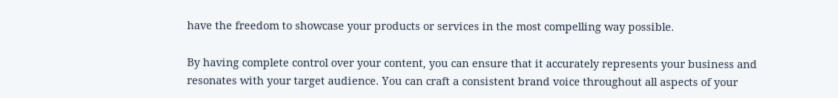have the freedom to showcase your products or services in the most compelling way possible.

By having complete control over your content, you can ensure that it accurately represents your business and resonates with your target audience. You can craft a consistent brand voice throughout all aspects of your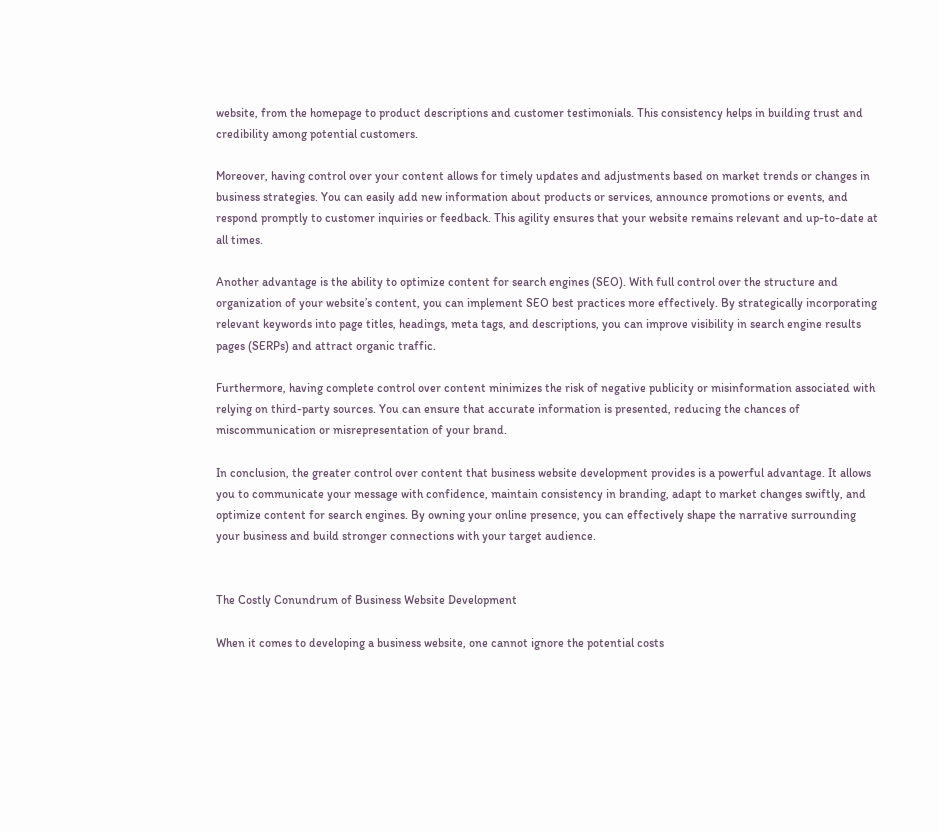website, from the homepage to product descriptions and customer testimonials. This consistency helps in building trust and credibility among potential customers.

Moreover, having control over your content allows for timely updates and adjustments based on market trends or changes in business strategies. You can easily add new information about products or services, announce promotions or events, and respond promptly to customer inquiries or feedback. This agility ensures that your website remains relevant and up-to-date at all times.

Another advantage is the ability to optimize content for search engines (SEO). With full control over the structure and organization of your website’s content, you can implement SEO best practices more effectively. By strategically incorporating relevant keywords into page titles, headings, meta tags, and descriptions, you can improve visibility in search engine results pages (SERPs) and attract organic traffic.

Furthermore, having complete control over content minimizes the risk of negative publicity or misinformation associated with relying on third-party sources. You can ensure that accurate information is presented, reducing the chances of miscommunication or misrepresentation of your brand.

In conclusion, the greater control over content that business website development provides is a powerful advantage. It allows you to communicate your message with confidence, maintain consistency in branding, adapt to market changes swiftly, and optimize content for search engines. By owning your online presence, you can effectively shape the narrative surrounding your business and build stronger connections with your target audience.


The Costly Conundrum of Business Website Development

When it comes to developing a business website, one cannot ignore the potential costs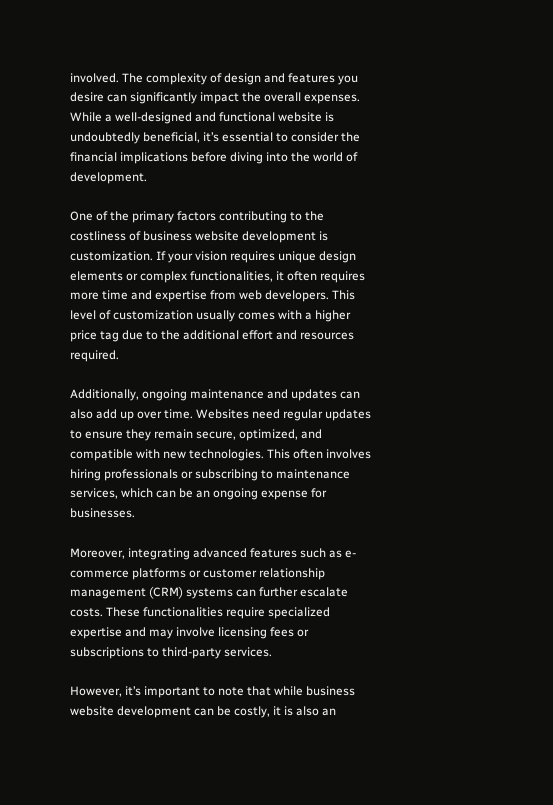involved. The complexity of design and features you desire can significantly impact the overall expenses. While a well-designed and functional website is undoubtedly beneficial, it’s essential to consider the financial implications before diving into the world of development.

One of the primary factors contributing to the costliness of business website development is customization. If your vision requires unique design elements or complex functionalities, it often requires more time and expertise from web developers. This level of customization usually comes with a higher price tag due to the additional effort and resources required.

Additionally, ongoing maintenance and updates can also add up over time. Websites need regular updates to ensure they remain secure, optimized, and compatible with new technologies. This often involves hiring professionals or subscribing to maintenance services, which can be an ongoing expense for businesses.

Moreover, integrating advanced features such as e-commerce platforms or customer relationship management (CRM) systems can further escalate costs. These functionalities require specialized expertise and may involve licensing fees or subscriptions to third-party services.

However, it’s important to note that while business website development can be costly, it is also an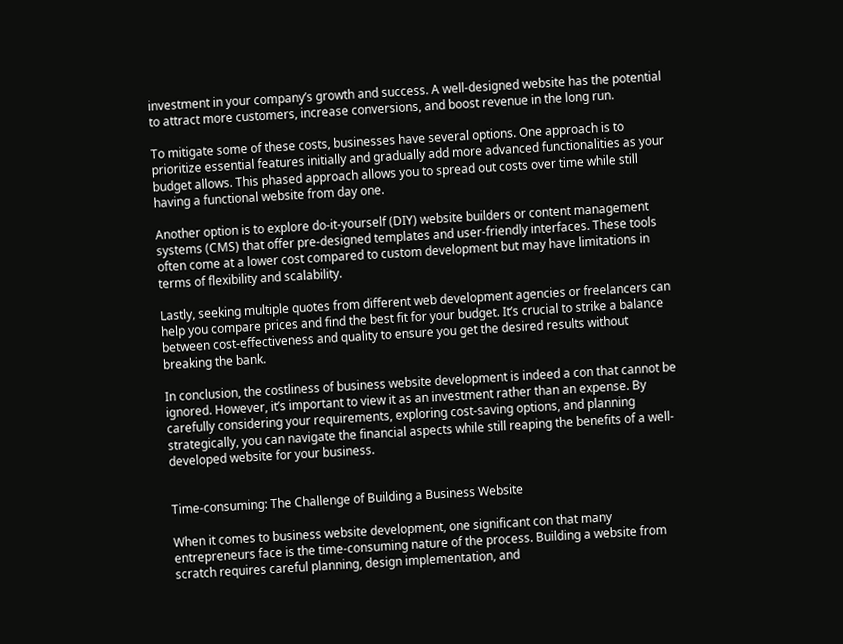investment in your company’s growth and success. A well-designed website has the potential to attract more customers, increase conversions, and boost revenue in the long run.

To mitigate some of these costs, businesses have several options. One approach is to prioritize essential features initially and gradually add more advanced functionalities as your budget allows. This phased approach allows you to spread out costs over time while still having a functional website from day one.

Another option is to explore do-it-yourself (DIY) website builders or content management systems (CMS) that offer pre-designed templates and user-friendly interfaces. These tools often come at a lower cost compared to custom development but may have limitations in terms of flexibility and scalability.

Lastly, seeking multiple quotes from different web development agencies or freelancers can help you compare prices and find the best fit for your budget. It’s crucial to strike a balance between cost-effectiveness and quality to ensure you get the desired results without breaking the bank.

In conclusion, the costliness of business website development is indeed a con that cannot be ignored. However, it’s important to view it as an investment rather than an expense. By carefully considering your requirements, exploring cost-saving options, and planning strategically, you can navigate the financial aspects while still reaping the benefits of a well-developed website for your business.


Time-consuming: The Challenge of Building a Business Website

When it comes to business website development, one significant con that many entrepreneurs face is the time-consuming nature of the process. Building a website from scratch requires careful planning, design implementation, and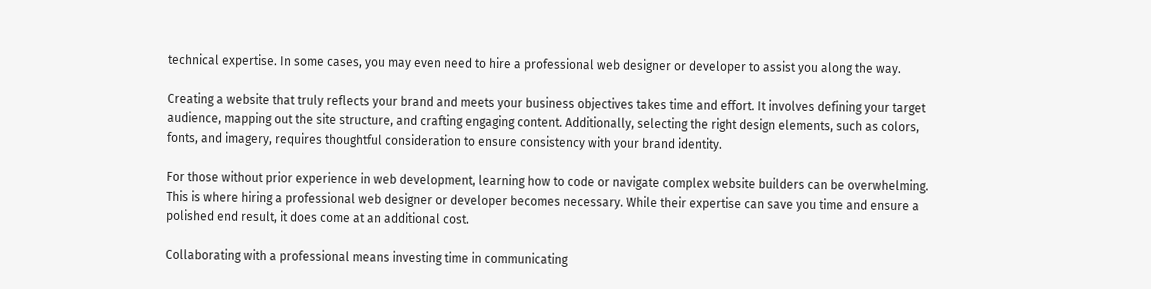technical expertise. In some cases, you may even need to hire a professional web designer or developer to assist you along the way.

Creating a website that truly reflects your brand and meets your business objectives takes time and effort. It involves defining your target audience, mapping out the site structure, and crafting engaging content. Additionally, selecting the right design elements, such as colors, fonts, and imagery, requires thoughtful consideration to ensure consistency with your brand identity.

For those without prior experience in web development, learning how to code or navigate complex website builders can be overwhelming. This is where hiring a professional web designer or developer becomes necessary. While their expertise can save you time and ensure a polished end result, it does come at an additional cost.

Collaborating with a professional means investing time in communicating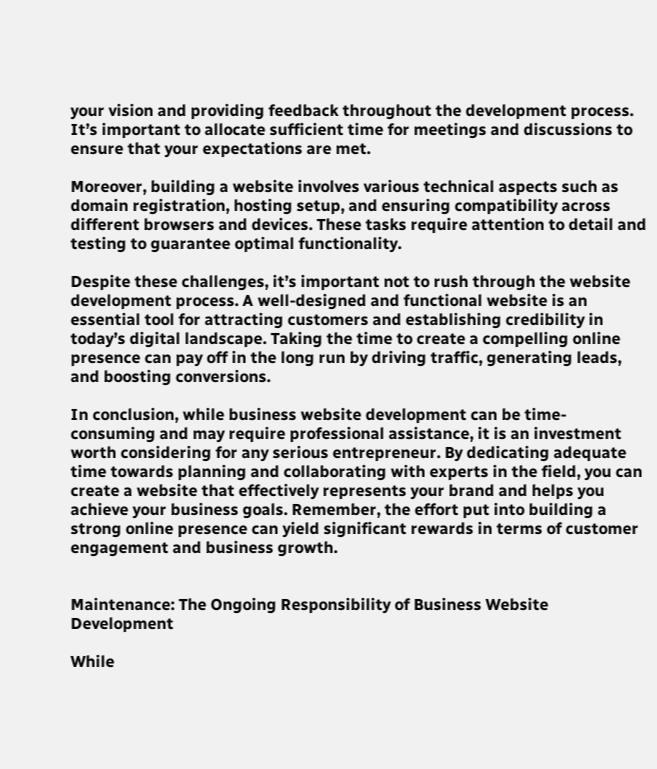your vision and providing feedback throughout the development process. It’s important to allocate sufficient time for meetings and discussions to ensure that your expectations are met.

Moreover, building a website involves various technical aspects such as domain registration, hosting setup, and ensuring compatibility across different browsers and devices. These tasks require attention to detail and testing to guarantee optimal functionality.

Despite these challenges, it’s important not to rush through the website development process. A well-designed and functional website is an essential tool for attracting customers and establishing credibility in today’s digital landscape. Taking the time to create a compelling online presence can pay off in the long run by driving traffic, generating leads, and boosting conversions.

In conclusion, while business website development can be time-consuming and may require professional assistance, it is an investment worth considering for any serious entrepreneur. By dedicating adequate time towards planning and collaborating with experts in the field, you can create a website that effectively represents your brand and helps you achieve your business goals. Remember, the effort put into building a strong online presence can yield significant rewards in terms of customer engagement and business growth.


Maintenance: The Ongoing Responsibility of Business Website Development

While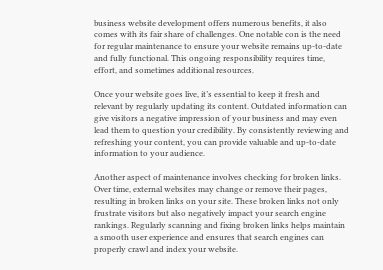business website development offers numerous benefits, it also comes with its fair share of challenges. One notable con is the need for regular maintenance to ensure your website remains up-to-date and fully functional. This ongoing responsibility requires time, effort, and sometimes additional resources.

Once your website goes live, it’s essential to keep it fresh and relevant by regularly updating its content. Outdated information can give visitors a negative impression of your business and may even lead them to question your credibility. By consistently reviewing and refreshing your content, you can provide valuable and up-to-date information to your audience.

Another aspect of maintenance involves checking for broken links. Over time, external websites may change or remove their pages, resulting in broken links on your site. These broken links not only frustrate visitors but also negatively impact your search engine rankings. Regularly scanning and fixing broken links helps maintain a smooth user experience and ensures that search engines can properly crawl and index your website.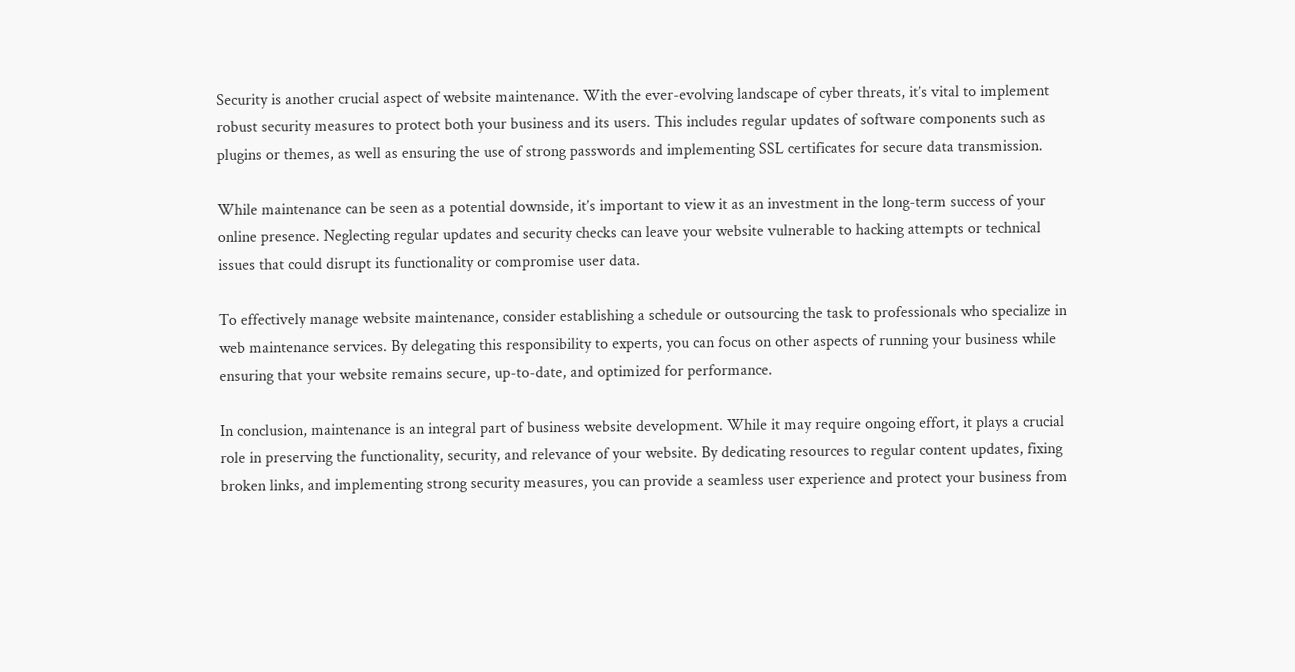Security is another crucial aspect of website maintenance. With the ever-evolving landscape of cyber threats, it’s vital to implement robust security measures to protect both your business and its users. This includes regular updates of software components such as plugins or themes, as well as ensuring the use of strong passwords and implementing SSL certificates for secure data transmission.

While maintenance can be seen as a potential downside, it’s important to view it as an investment in the long-term success of your online presence. Neglecting regular updates and security checks can leave your website vulnerable to hacking attempts or technical issues that could disrupt its functionality or compromise user data.

To effectively manage website maintenance, consider establishing a schedule or outsourcing the task to professionals who specialize in web maintenance services. By delegating this responsibility to experts, you can focus on other aspects of running your business while ensuring that your website remains secure, up-to-date, and optimized for performance.

In conclusion, maintenance is an integral part of business website development. While it may require ongoing effort, it plays a crucial role in preserving the functionality, security, and relevance of your website. By dedicating resources to regular content updates, fixing broken links, and implementing strong security measures, you can provide a seamless user experience and protect your business from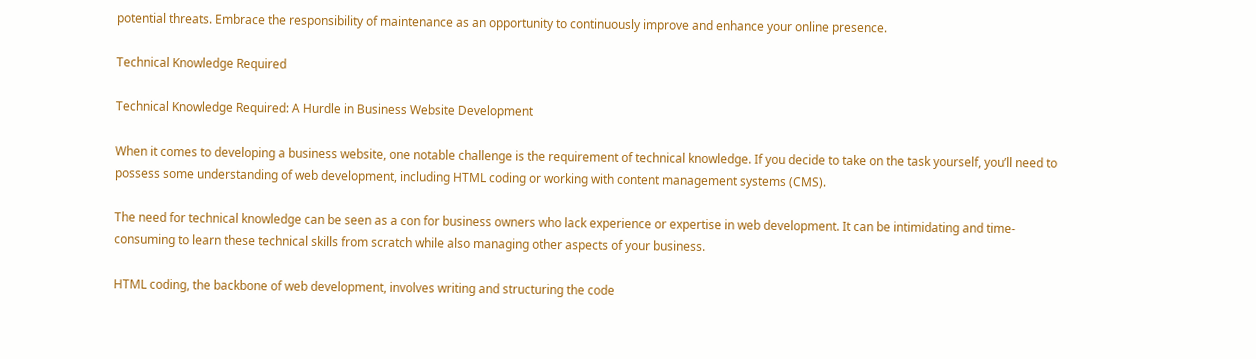potential threats. Embrace the responsibility of maintenance as an opportunity to continuously improve and enhance your online presence.

Technical Knowledge Required

Technical Knowledge Required: A Hurdle in Business Website Development

When it comes to developing a business website, one notable challenge is the requirement of technical knowledge. If you decide to take on the task yourself, you’ll need to possess some understanding of web development, including HTML coding or working with content management systems (CMS).

The need for technical knowledge can be seen as a con for business owners who lack experience or expertise in web development. It can be intimidating and time-consuming to learn these technical skills from scratch while also managing other aspects of your business.

HTML coding, the backbone of web development, involves writing and structuring the code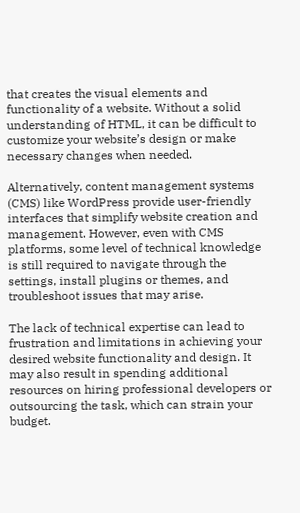that creates the visual elements and functionality of a website. Without a solid understanding of HTML, it can be difficult to customize your website’s design or make necessary changes when needed.

Alternatively, content management systems (CMS) like WordPress provide user-friendly interfaces that simplify website creation and management. However, even with CMS platforms, some level of technical knowledge is still required to navigate through the settings, install plugins or themes, and troubleshoot issues that may arise.

The lack of technical expertise can lead to frustration and limitations in achieving your desired website functionality and design. It may also result in spending additional resources on hiring professional developers or outsourcing the task, which can strain your budget.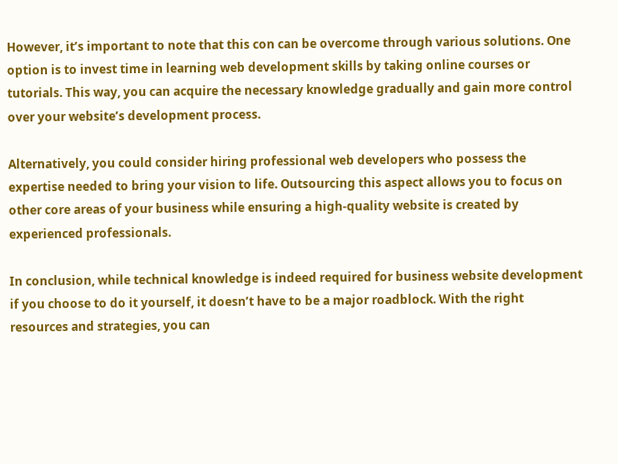However, it’s important to note that this con can be overcome through various solutions. One option is to invest time in learning web development skills by taking online courses or tutorials. This way, you can acquire the necessary knowledge gradually and gain more control over your website’s development process.

Alternatively, you could consider hiring professional web developers who possess the expertise needed to bring your vision to life. Outsourcing this aspect allows you to focus on other core areas of your business while ensuring a high-quality website is created by experienced professionals.

In conclusion, while technical knowledge is indeed required for business website development if you choose to do it yourself, it doesn’t have to be a major roadblock. With the right resources and strategies, you can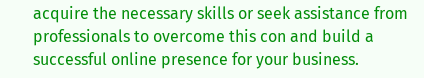acquire the necessary skills or seek assistance from professionals to overcome this con and build a successful online presence for your business.